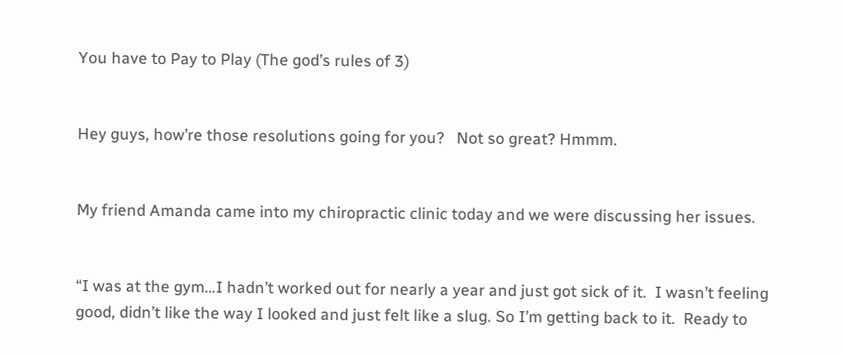You have to Pay to Play (The god’s rules of 3)


Hey guys, how’re those resolutions going for you?   Not so great? Hmmm.


My friend Amanda came into my chiropractic clinic today and we were discussing her issues.


“I was at the gym…I hadn’t worked out for nearly a year and just got sick of it.  I wasn’t feeling good, didn’t like the way I looked and just felt like a slug. So I’m getting back to it.  Ready to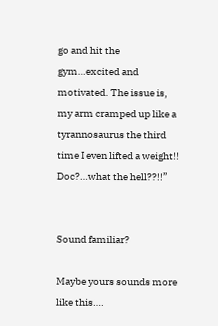go and hit the gym…excited and motivated. The issue is, my arm cramped up like a tyrannosaurus the third time I even lifted a weight!!    Doc?…what the hell??!!”


Sound familiar?

Maybe yours sounds more like this….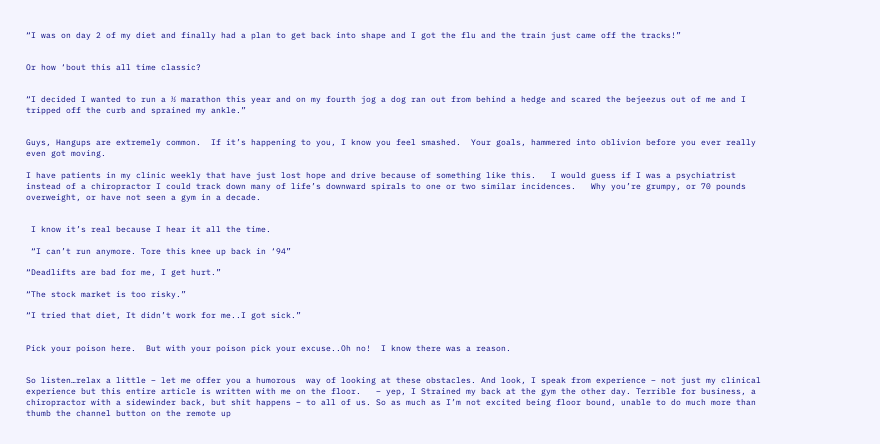“I was on day 2 of my diet and finally had a plan to get back into shape and I got the flu and the train just came off the tracks!”


Or how ‘bout this all time classic?


“I decided I wanted to run a ½ marathon this year and on my fourth jog a dog ran out from behind a hedge and scared the bejeezus out of me and I tripped off the curb and sprained my ankle.”


Guys, Hangups are extremely common.  If it’s happening to you, I know you feel smashed.  Your goals, hammered into oblivion before you ever really even got moving.

I have patients in my clinic weekly that have just lost hope and drive because of something like this.   I would guess if I was a psychiatrist instead of a chiropractor I could track down many of life’s downward spirals to one or two similar incidences.   Why you’re grumpy, or 70 pounds overweight, or have not seen a gym in a decade.


 I know it’s real because I hear it all the time.

 “I can’t run anymore. Tore this knee up back in ‘94”

“Deadlifts are bad for me, I get hurt.”

“The stock market is too risky.”

“I tried that diet, It didn’t work for me..I got sick.”


Pick your poison here.  But with your poison pick your excuse..Oh no!  I know there was a reason.


So listen…relax a little – let me offer you a humorous  way of looking at these obstacles. And look, I speak from experience – not just my clinical experience but this entire article is written with me on the floor.   – yep, I Strained my back at the gym the other day. Terrible for business, a chiropractor with a sidewinder back, but shit happens – to all of us. So as much as I’m not excited being floor bound, unable to do much more than thumb the channel button on the remote up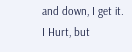and down, I get it.   I Hurt, but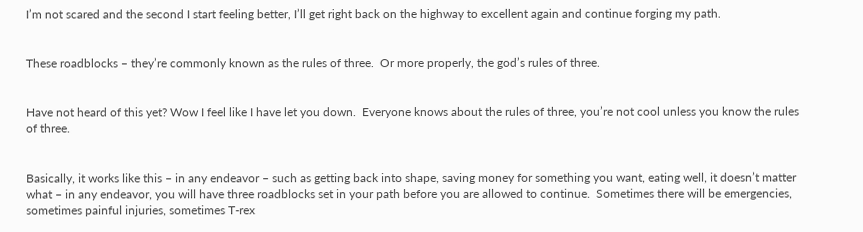I’m not scared and the second I start feeling better, I’ll get right back on the highway to excellent again and continue forging my path.


These roadblocks – they’re commonly known as the rules of three.  Or more properly, the god’s rules of three.


Have not heard of this yet? Wow I feel like I have let you down.  Everyone knows about the rules of three, you’re not cool unless you know the rules of three.


Basically, it works like this – in any endeavor – such as getting back into shape, saving money for something you want, eating well, it doesn’t matter what – in any endeavor, you will have three roadblocks set in your path before you are allowed to continue.  Sometimes there will be emergencies, sometimes painful injuries, sometimes T-rex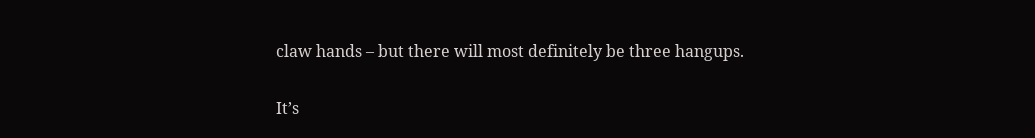claw hands – but there will most definitely be three hangups.


It’s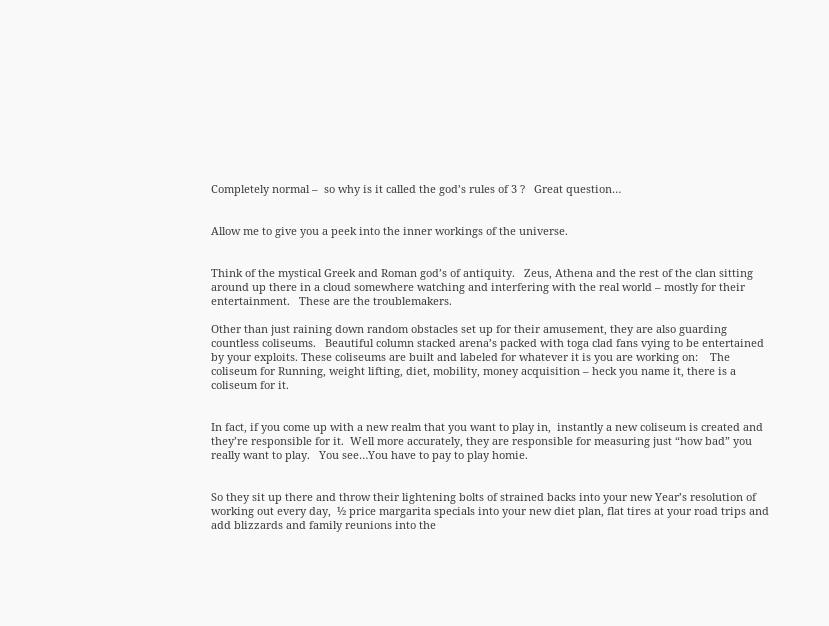Completely normal –  so why is it called the god’s rules of 3 ?   Great question…


Allow me to give you a peek into the inner workings of the universe.


Think of the mystical Greek and Roman god’s of antiquity.   Zeus, Athena and the rest of the clan sitting around up there in a cloud somewhere watching and interfering with the real world – mostly for their entertainment.   These are the troublemakers.

Other than just raining down random obstacles set up for their amusement, they are also guarding countless coliseums.   Beautiful column stacked arena’s packed with toga clad fans vying to be entertained by your exploits. These coliseums are built and labeled for whatever it is you are working on:    The coliseum for Running, weight lifting, diet, mobility, money acquisition – heck you name it, there is a coliseum for it.


In fact, if you come up with a new realm that you want to play in,  instantly a new coliseum is created and they’re responsible for it.  Well more accurately, they are responsible for measuring just “how bad” you really want to play.   You see…You have to pay to play homie.


So they sit up there and throw their lightening bolts of strained backs into your new Year’s resolution of working out every day,  ½ price margarita specials into your new diet plan, flat tires at your road trips and add blizzards and family reunions into the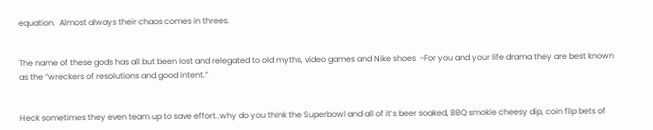equation.  Almost always their chaos comes in threes.


The name of these gods has all but been lost and relegated to old myths, video games and Nike shoes  -For you and your life drama they are best known as the “wreckers of resolutions and good intent.”


Heck sometimes they even team up to save effort..why do you think the Superbowl and all of it’s beer soaked, BBQ smokie cheesy dip, coin flip bets of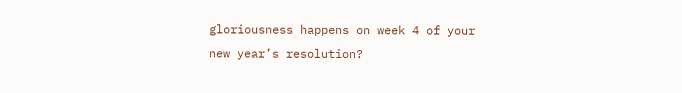gloriousness happens on week 4 of your new year’s resolution?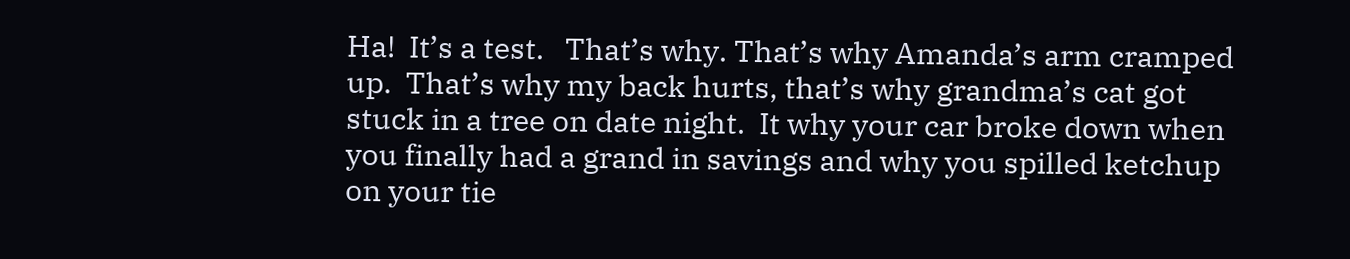Ha!  It’s a test.   That’s why. That’s why Amanda’s arm cramped up.  That’s why my back hurts, that’s why grandma’s cat got stuck in a tree on date night.  It why your car broke down when you finally had a grand in savings and why you spilled ketchup on your tie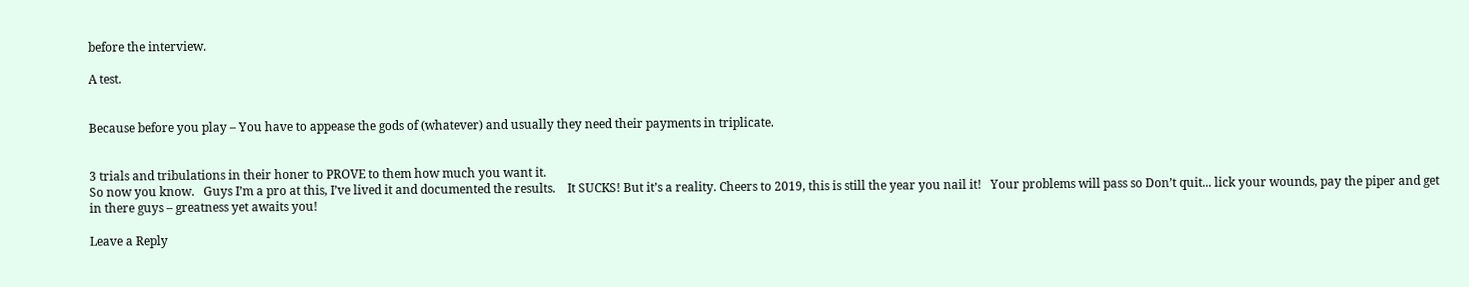before the interview.

A test.


Because before you play – You have to appease the gods of (whatever) and usually they need their payments in triplicate.


3 trials and tribulations in their honer to PROVE to them how much you want it.
So now you know.   Guys I’m a pro at this, I’ve lived it and documented the results.    It SUCKS! But it’s a reality. Cheers to 2019, this is still the year you nail it!   Your problems will pass so Don’t quit... lick your wounds, pay the piper and get in there guys – greatness yet awaits you!

Leave a Reply